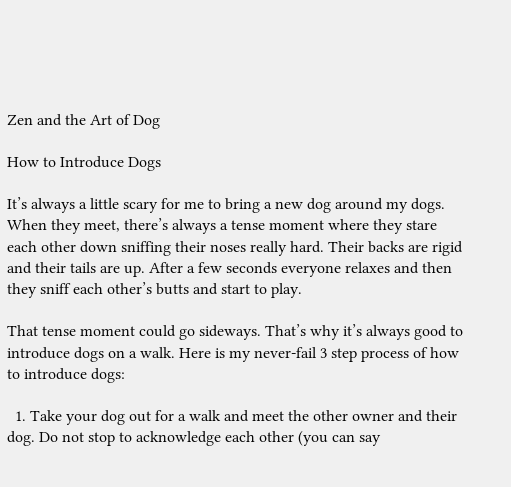Zen and the Art of Dog

How to Introduce Dogs

It’s always a little scary for me to bring a new dog around my dogs. When they meet, there’s always a tense moment where they stare each other down sniffing their noses really hard. Their backs are rigid and their tails are up. After a few seconds everyone relaxes and then they sniff each other’s butts and start to play.

That tense moment could go sideways. That’s why it’s always good to introduce dogs on a walk. Here is my never-fail 3 step process of how to introduce dogs:

  1. Take your dog out for a walk and meet the other owner and their dog. Do not stop to acknowledge each other (you can say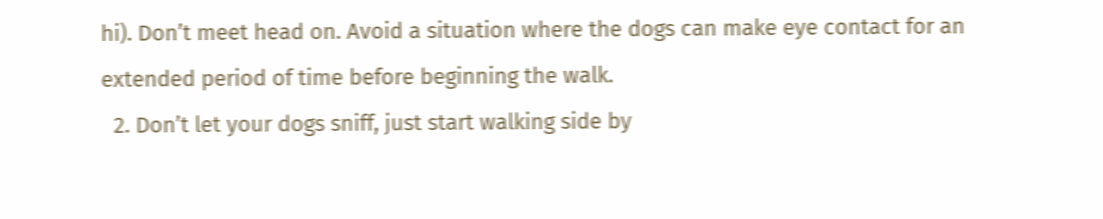hi). Don’t meet head on. Avoid a situation where the dogs can make eye contact for an extended period of time before beginning the walk.
  2. Don’t let your dogs sniff, just start walking side by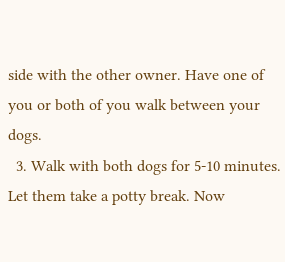side with the other owner. Have one of you or both of you walk between your dogs.
  3. Walk with both dogs for 5-10 minutes. Let them take a potty break. Now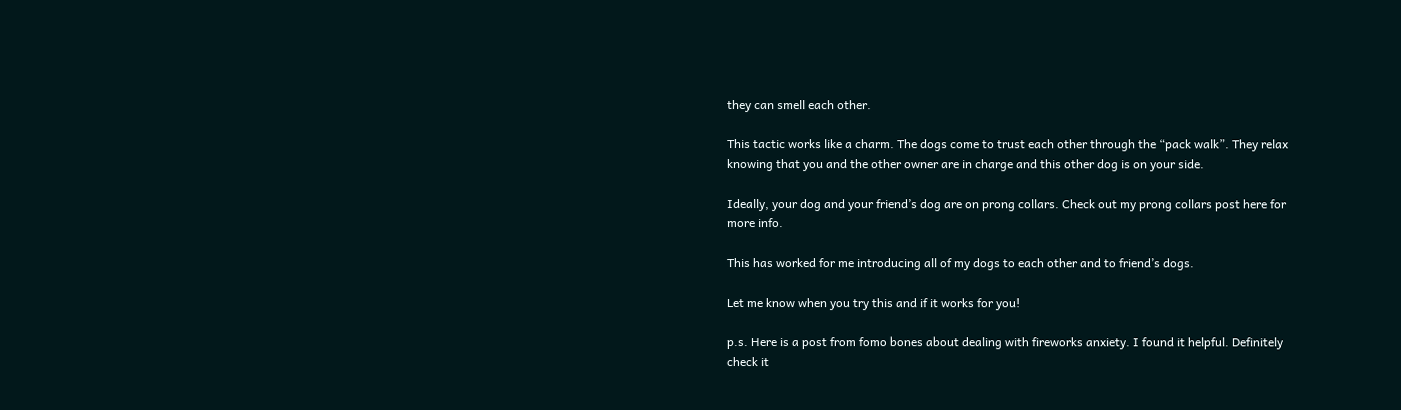they can smell each other.

This tactic works like a charm. The dogs come to trust each other through the “pack walk”. They relax knowing that you and the other owner are in charge and this other dog is on your side.

Ideally, your dog and your friend’s dog are on prong collars. Check out my prong collars post here for more info.

This has worked for me introducing all of my dogs to each other and to friend’s dogs.

Let me know when you try this and if it works for you!

p.s. Here is a post from fomo bones about dealing with fireworks anxiety. I found it helpful. Definitely check it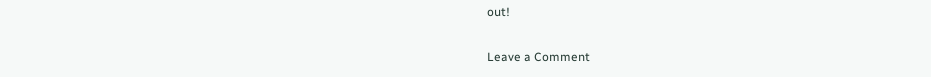out!

Leave a Comment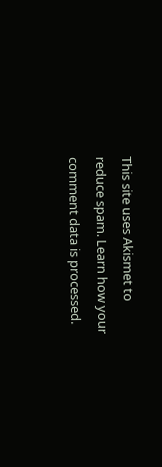This site uses Akismet to reduce spam. Learn how your comment data is processed.